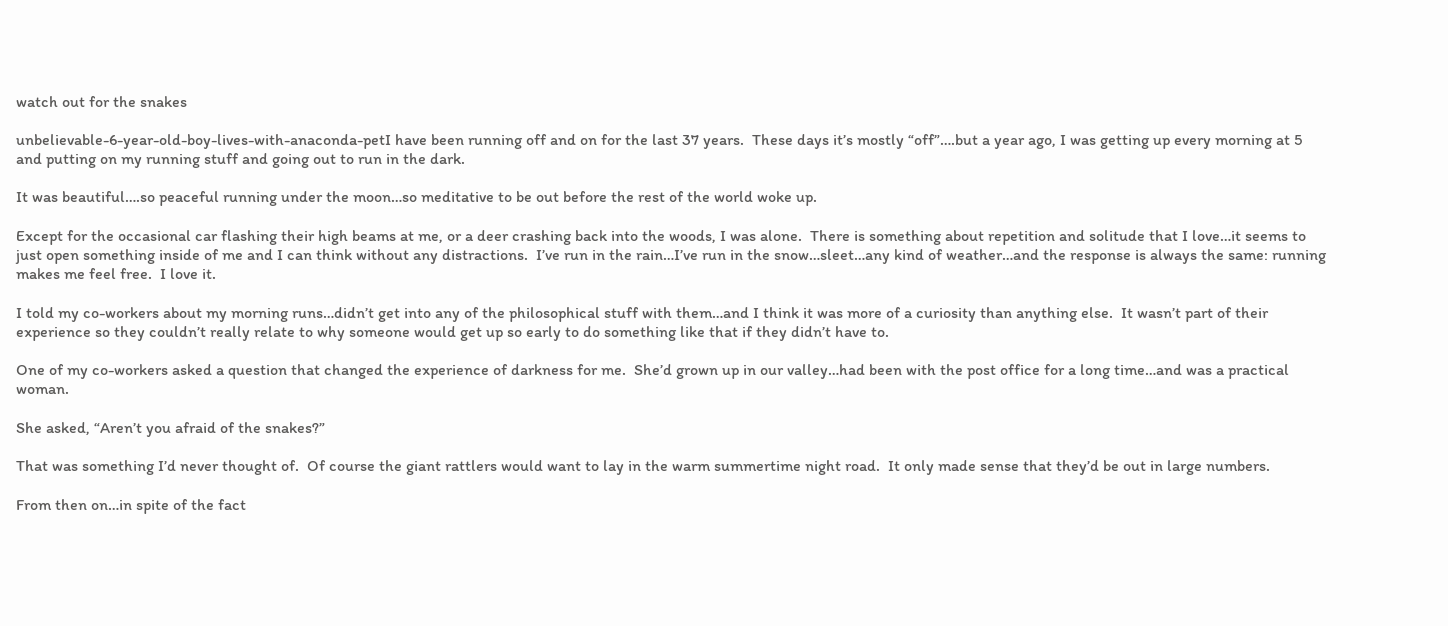watch out for the snakes

unbelievable-6-year-old-boy-lives-with-anaconda-petI have been running off and on for the last 37 years.  These days it’s mostly “off”….but a year ago, I was getting up every morning at 5 and putting on my running stuff and going out to run in the dark.

It was beautiful….so peaceful running under the moon…so meditative to be out before the rest of the world woke up.

Except for the occasional car flashing their high beams at me, or a deer crashing back into the woods, I was alone.  There is something about repetition and solitude that I love…it seems to just open something inside of me and I can think without any distractions.  I’ve run in the rain…I’ve run in the snow…sleet…any kind of weather…and the response is always the same: running makes me feel free.  I love it.

I told my co-workers about my morning runs…didn’t get into any of the philosophical stuff with them…and I think it was more of a curiosity than anything else.  It wasn’t part of their experience so they couldn’t really relate to why someone would get up so early to do something like that if they didn’t have to.

One of my co-workers asked a question that changed the experience of darkness for me.  She’d grown up in our valley…had been with the post office for a long time…and was a practical woman.

She asked, “Aren’t you afraid of the snakes?”

That was something I’d never thought of.  Of course the giant rattlers would want to lay in the warm summertime night road.  It only made sense that they’d be out in large numbers.

From then on…in spite of the fact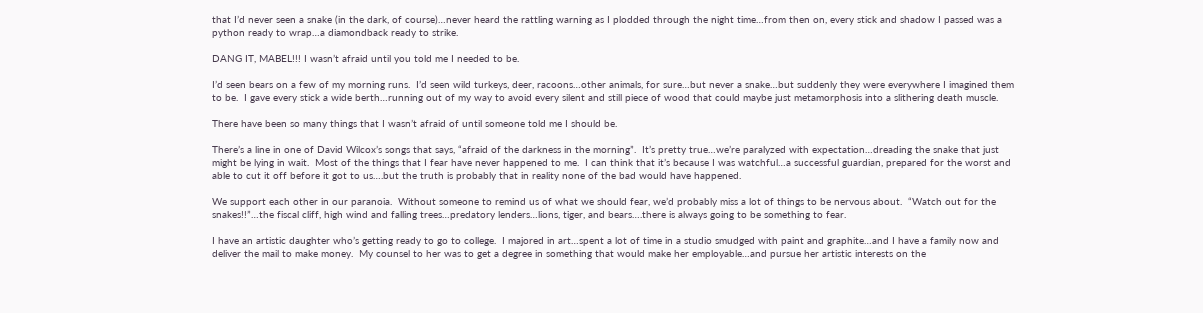that I’d never seen a snake (in the dark, of course)…never heard the rattling warning as I plodded through the night time…from then on, every stick and shadow I passed was a python ready to wrap…a diamondback ready to strike.

DANG IT, MABEL!!! I wasn’t afraid until you told me I needed to be.

I’d seen bears on a few of my morning runs.  I’d seen wild turkeys, deer, racoons…other animals, for sure…but never a snake…but suddenly they were everywhere I imagined them to be.  I gave every stick a wide berth…running out of my way to avoid every silent and still piece of wood that could maybe just metamorphosis into a slithering death muscle.

There have been so many things that I wasn’t afraid of until someone told me I should be.

There’s a line in one of David Wilcox’s songs that says, “afraid of the darkness in the morning”.  It’s pretty true…we’re paralyzed with expectation…dreading the snake that just might be lying in wait.  Most of the things that I fear have never happened to me.  I can think that it’s because I was watchful…a successful guardian, prepared for the worst and able to cut it off before it got to us….but the truth is probably that in reality none of the bad would have happened.

We support each other in our paranoia.  Without someone to remind us of what we should fear, we’d probably miss a lot of things to be nervous about.  “Watch out for the snakes!!”…the fiscal cliff, high wind and falling trees…predatory lenders…lions, tiger, and bears….there is always going to be something to fear.

I have an artistic daughter who’s getting ready to go to college.  I majored in art…spent a lot of time in a studio smudged with paint and graphite…and I have a family now and deliver the mail to make money.  My counsel to her was to get a degree in something that would make her employable…and pursue her artistic interests on the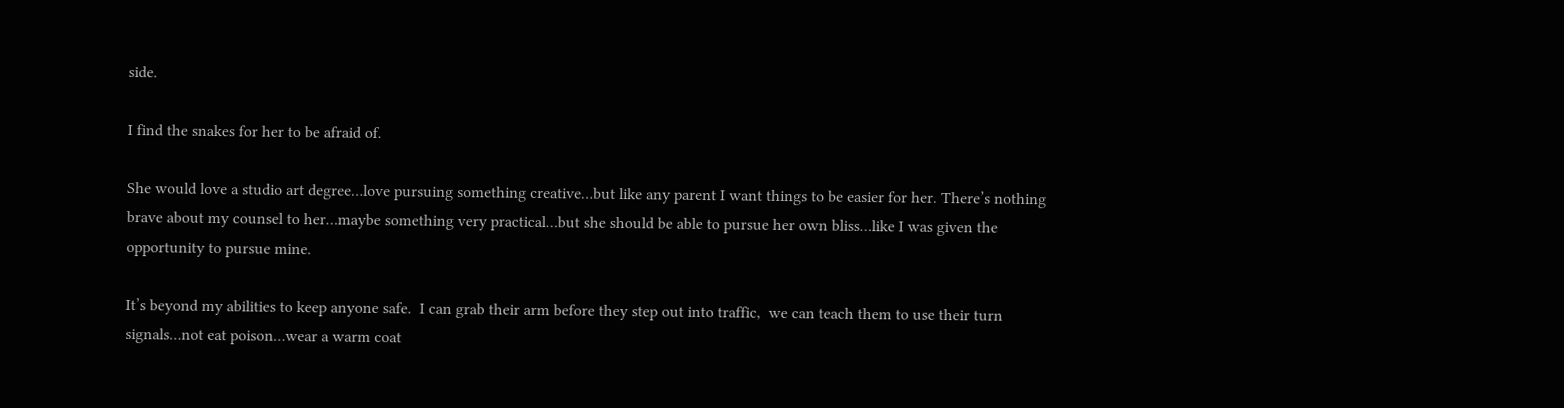side.

I find the snakes for her to be afraid of.

She would love a studio art degree…love pursuing something creative…but like any parent I want things to be easier for her. There’s nothing brave about my counsel to her…maybe something very practical…but she should be able to pursue her own bliss…like I was given the opportunity to pursue mine.

It’s beyond my abilities to keep anyone safe.  I can grab their arm before they step out into traffic,  we can teach them to use their turn signals…not eat poison…wear a warm coat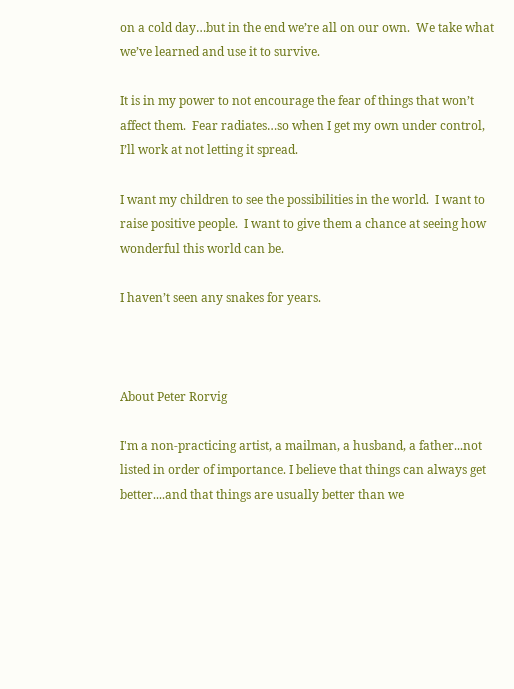on a cold day…but in the end we’re all on our own.  We take what we’ve learned and use it to survive.

It is in my power to not encourage the fear of things that won’t affect them.  Fear radiates…so when I get my own under control, I’ll work at not letting it spread.

I want my children to see the possibilities in the world.  I want to raise positive people.  I want to give them a chance at seeing how wonderful this world can be.

I haven’t seen any snakes for years.



About Peter Rorvig

I'm a non-practicing artist, a mailman, a husband, a father...not listed in order of importance. I believe that things can always get better....and that things are usually better than we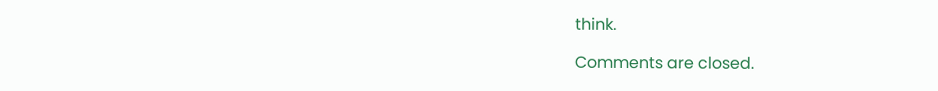think.

Comments are closed.